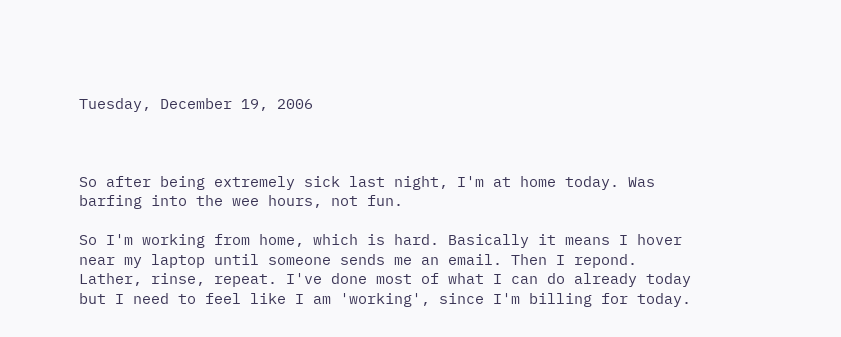Tuesday, December 19, 2006



So after being extremely sick last night, I'm at home today. Was barfing into the wee hours, not fun.

So I'm working from home, which is hard. Basically it means I hover near my laptop until someone sends me an email. Then I repond. Lather, rinse, repeat. I've done most of what I can do already today but I need to feel like I am 'working', since I'm billing for today.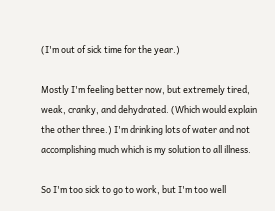(I'm out of sick time for the year.)

Mostly I'm feeling better now, but extremely tired, weak, cranky, and dehydrated. (Which would explain the other three.) I'm drinking lots of water and not accomplishing much which is my solution to all illness.

So I'm too sick to go to work, but I'm too well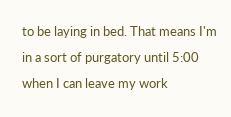to be laying in bed. That means I'm in a sort of purgatory until 5:00 when I can leave my work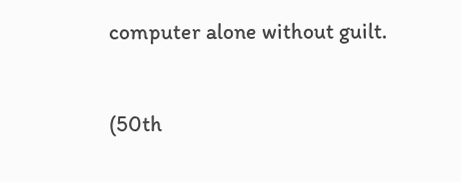computer alone without guilt.


(50th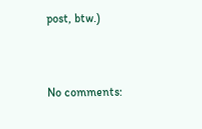post, btw.)


No comments: